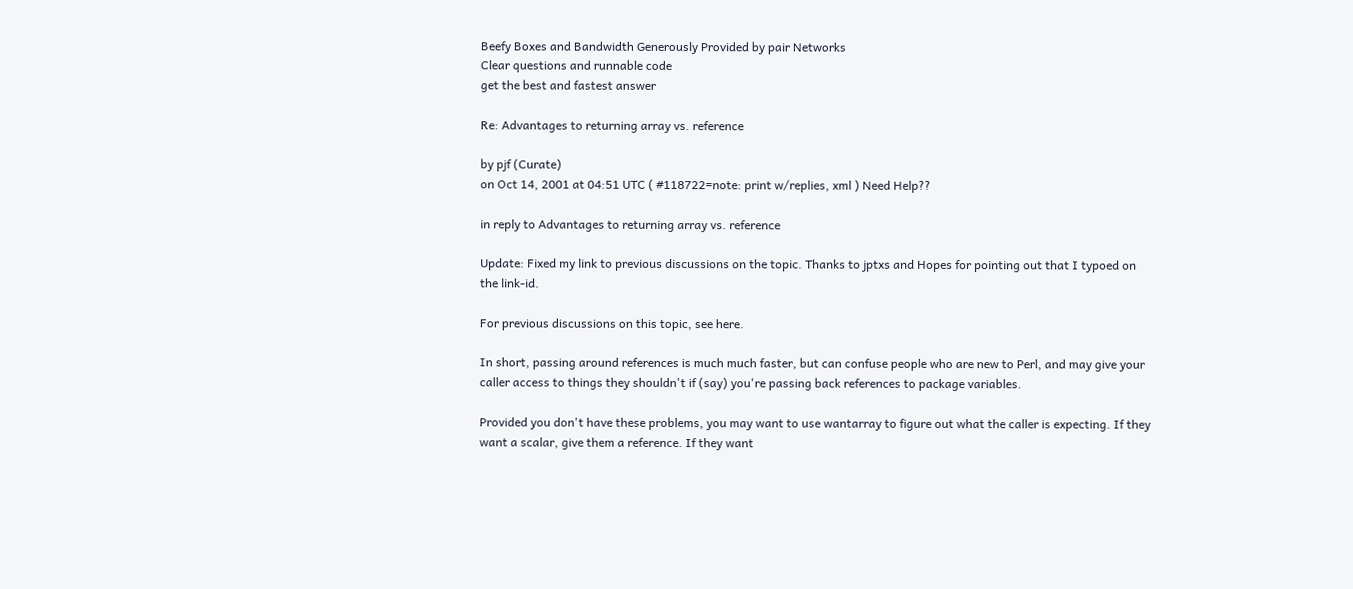Beefy Boxes and Bandwidth Generously Provided by pair Networks
Clear questions and runnable code
get the best and fastest answer

Re: Advantages to returning array vs. reference

by pjf (Curate)
on Oct 14, 2001 at 04:51 UTC ( #118722=note: print w/replies, xml ) Need Help??

in reply to Advantages to returning array vs. reference

Update: Fixed my link to previous discussions on the topic. Thanks to jptxs and Hopes for pointing out that I typoed on the link-id.

For previous discussions on this topic, see here.

In short, passing around references is much much faster, but can confuse people who are new to Perl, and may give your caller access to things they shouldn't if (say) you're passing back references to package variables.

Provided you don't have these problems, you may want to use wantarray to figure out what the caller is expecting. If they want a scalar, give them a reference. If they want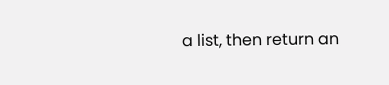a list, then return an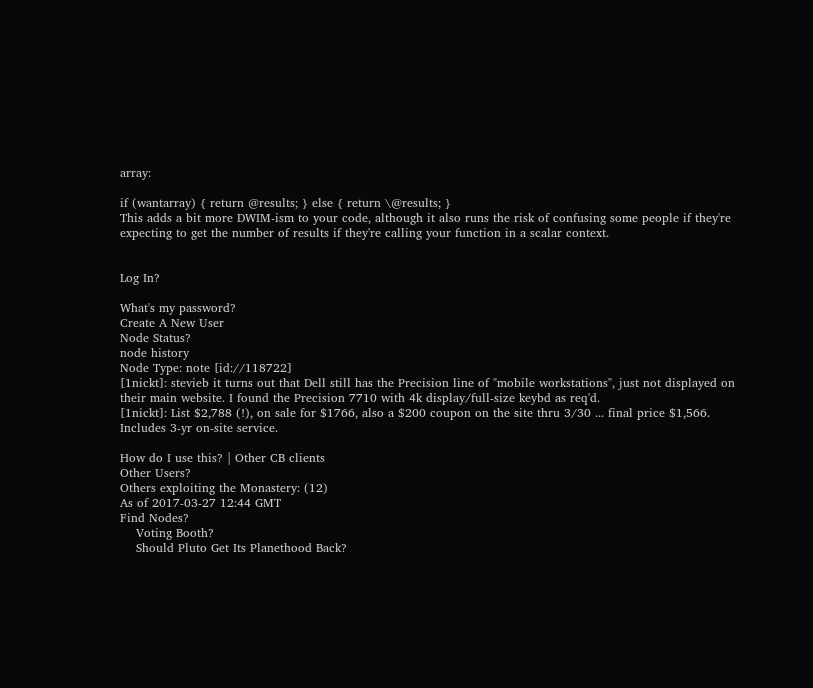array:

if (wantarray) { return @results; } else { return \@results; }
This adds a bit more DWIM-ism to your code, although it also runs the risk of confusing some people if they're expecting to get the number of results if they're calling your function in a scalar context.


Log In?

What's my password?
Create A New User
Node Status?
node history
Node Type: note [id://118722]
[1nickt]: stevieb it turns out that Dell still has the Precision line of "mobile workstations", just not displayed on their main website. I found the Precision 7710 with 4k display/full-size keybd as req'd.
[1nickt]: List $2,788 (!), on sale for $1766, also a $200 coupon on the site thru 3/30 ... final price $1,566. Includes 3-yr on-site service.

How do I use this? | Other CB clients
Other Users?
Others exploiting the Monastery: (12)
As of 2017-03-27 12:44 GMT
Find Nodes?
    Voting Booth?
    Should Pluto Get Its Planethood Back?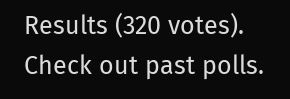Results (320 votes). Check out past polls.